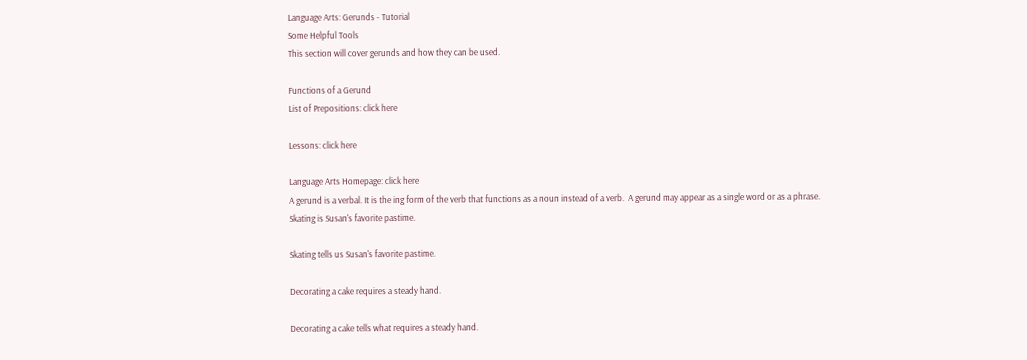Language Arts: Gerunds - Tutorial
Some Helpful Tools
This section will cover gerunds and how they can be used.

Functions of a Gerund
List of Prepositions: click here

Lessons: click here

Language Arts Homepage: click here
A gerund is a verbal. It is the ing form of the verb that functions as a noun instead of a verb.  A gerund may appear as a single word or as a phrase.
Skating is Susan's favorite pastime.

Skating tells us Susan's favorite pastime.

Decorating a cake requires a steady hand.

Decorating a cake tells what requires a steady hand.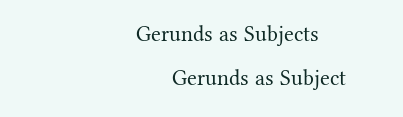Gerunds as Subjects
      Gerunds as Subject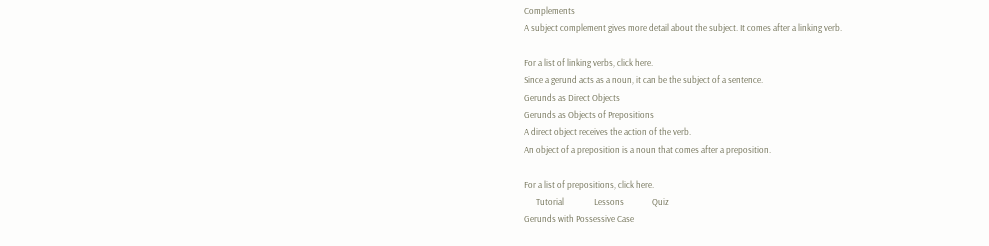Complements
A subject complement gives more detail about the subject. It comes after a linking verb.

For a list of linking verbs, click here.
Since a gerund acts as a noun, it can be the subject of a sentence.
Gerunds as Direct Objects
Gerunds as Objects of Prepositions
A direct object receives the action of the verb.
An object of a preposition is a noun that comes after a preposition.

For a list of prepositions, click here.
      Tutorial               Lessons              Quiz
Gerunds with Possessive Case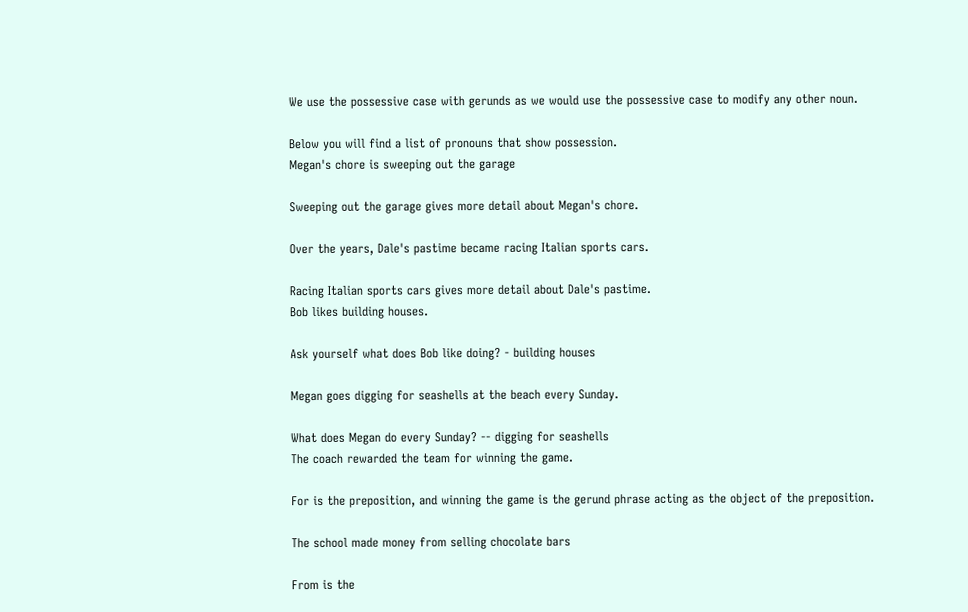We use the possessive case with gerunds as we would use the possessive case to modify any other noun.

Below you will find a list of pronouns that show possession.
Megan's chore is sweeping out the garage

Sweeping out the garage gives more detail about Megan's chore.

Over the years, Dale's pastime became racing Italian sports cars.

Racing Italian sports cars gives more detail about Dale's pastime.
Bob likes building houses.

Ask yourself what does Bob like doing? - building houses

Megan goes digging for seashells at the beach every Sunday.

What does Megan do every Sunday? -- digging for seashells
The coach rewarded the team for winning the game.

For is the preposition, and winning the game is the gerund phrase acting as the object of the preposition.

The school made money from selling chocolate bars

From is the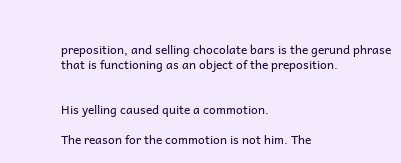preposition, and selling chocolate bars is the gerund phrase that is functioning as an object of the preposition.


His yelling caused quite a commotion.

The reason for the commotion is not him. The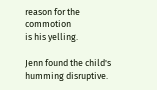reason for the commotion
is his yelling.

Jenn found the child's humming disruptive.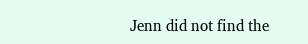Jenn did not find the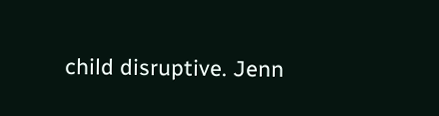child disruptive. Jenn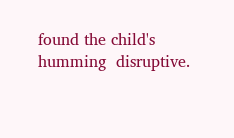found the child's humming  disruptive.